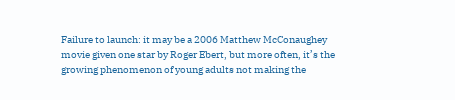Failure to launch: it may be a 2006 Matthew McConaughey movie given one star by Roger Ebert, but more often, it’s the growing phenomenon of young adults not making the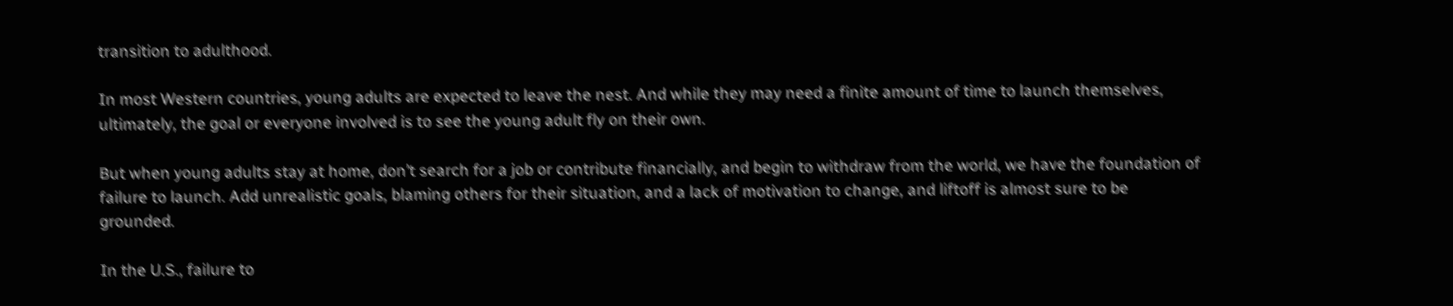transition to adulthood.

In most Western countries, young adults are expected to leave the nest. And while they may need a finite amount of time to launch themselves, ultimately, the goal or everyone involved is to see the young adult fly on their own.

But when young adults stay at home, don’t search for a job or contribute financially, and begin to withdraw from the world, we have the foundation of failure to launch. Add unrealistic goals, blaming others for their situation, and a lack of motivation to change, and liftoff is almost sure to be grounded.

In the U.S., failure to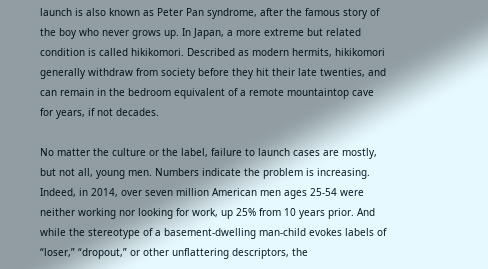launch is also known as Peter Pan syndrome, after the famous story of the boy who never grows up. In Japan, a more extreme but related condition is called hikikomori. Described as modern hermits, hikikomori generally withdraw from society before they hit their late twenties, and can remain in the bedroom equivalent of a remote mountaintop cave for years, if not decades.

No matter the culture or the label, failure to launch cases are mostly, but not all, young men. Numbers indicate the problem is increasing. Indeed, in 2014, over seven million American men ages 25-54 were neither working nor looking for work, up 25% from 10 years prior. And while the stereotype of a basement-dwelling man-child evokes labels of “loser,” “dropout,” or other unflattering descriptors, the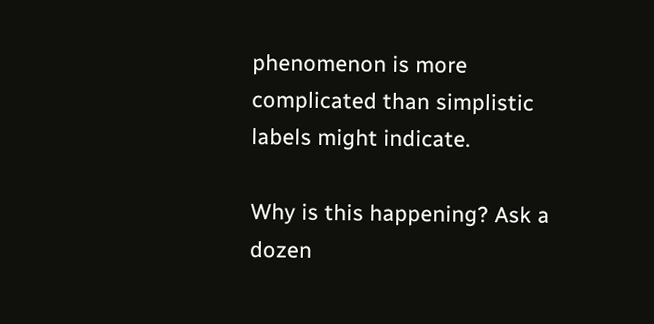phenomenon is more complicated than simplistic labels might indicate.

Why is this happening? Ask a dozen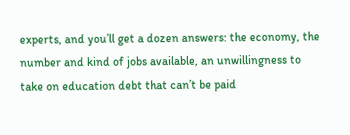experts, and you’ll get a dozen answers: the economy, the number and kind of jobs available, an unwillingness to take on education debt that can’t be paid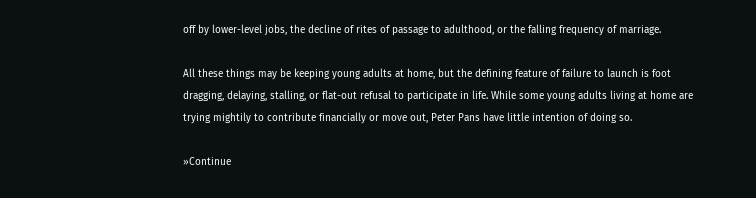off by lower-level jobs, the decline of rites of passage to adulthood, or the falling frequency of marriage.

All these things may be keeping young adults at home, but the defining feature of failure to launch is foot dragging, delaying, stalling, or flat-out refusal to participate in life. While some young adults living at home are trying mightily to contribute financially or move out, Peter Pans have little intention of doing so.

»Continue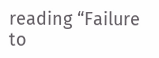reading “Failure to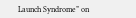Launch Syndrome” on